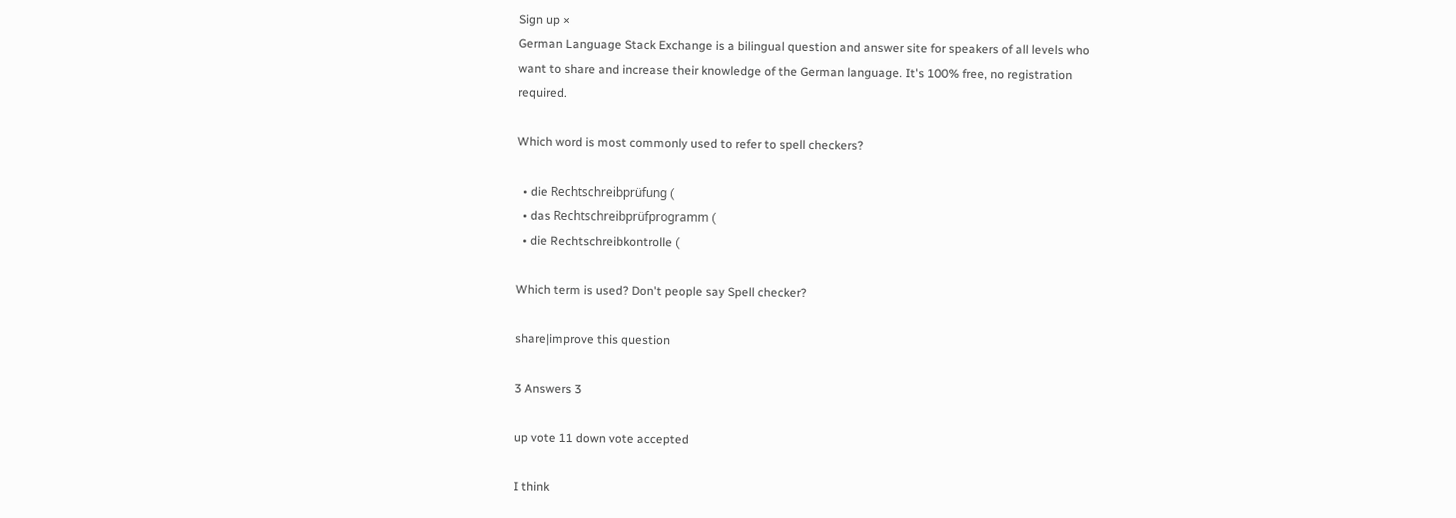Sign up ×
German Language Stack Exchange is a bilingual question and answer site for speakers of all levels who want to share and increase their knowledge of the German language. It's 100% free, no registration required.

Which word is most commonly used to refer to spell checkers?

  • die Rechtschreibprüfung (
  • das Rechtschreibprüfprogramm (
  • die Rechtschreibkontrolle (

Which term is used? Don't people say Spell checker?

share|improve this question

3 Answers 3

up vote 11 down vote accepted

I think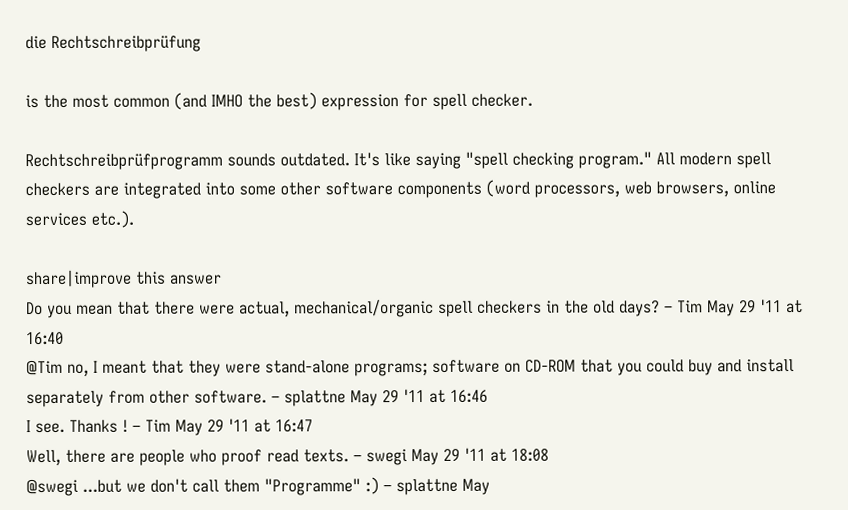die Rechtschreibprüfung

is the most common (and IMHO the best) expression for spell checker.

Rechtschreibprüfprogramm sounds outdated. It's like saying "spell checking program." All modern spell checkers are integrated into some other software components (word processors, web browsers, online services etc.).

share|improve this answer
Do you mean that there were actual, mechanical/organic spell checkers in the old days? – Tim May 29 '11 at 16:40
@Tim no, I meant that they were stand-alone programs; software on CD-ROM that you could buy and install separately from other software. – splattne May 29 '11 at 16:46
I see. Thanks ! – Tim May 29 '11 at 16:47
Well, there are people who proof read texts. – swegi May 29 '11 at 18:08
@swegi ...but we don't call them "Programme" :) – splattne May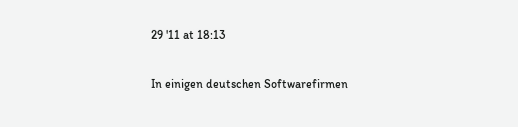29 '11 at 18:13

In einigen deutschen Softwarefirmen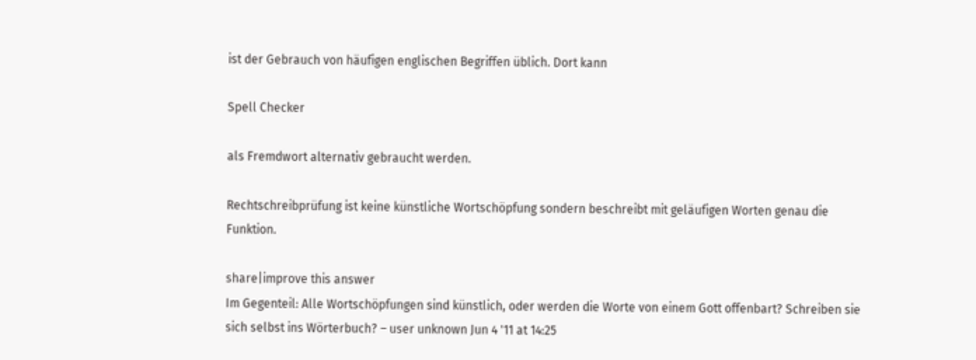ist der Gebrauch von häufigen englischen Begriffen üblich. Dort kann

Spell Checker

als Fremdwort alternativ gebraucht werden.

Rechtschreibprüfung ist keine künstliche Wortschöpfung sondern beschreibt mit geläufigen Worten genau die Funktion.

share|improve this answer
Im Gegenteil: Alle Wortschöpfungen sind künstlich, oder werden die Worte von einem Gott offenbart? Schreiben sie sich selbst ins Wörterbuch? – user unknown Jun 4 '11 at 14:25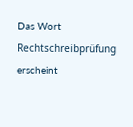Das Wort Rechtschreibprüfung erscheint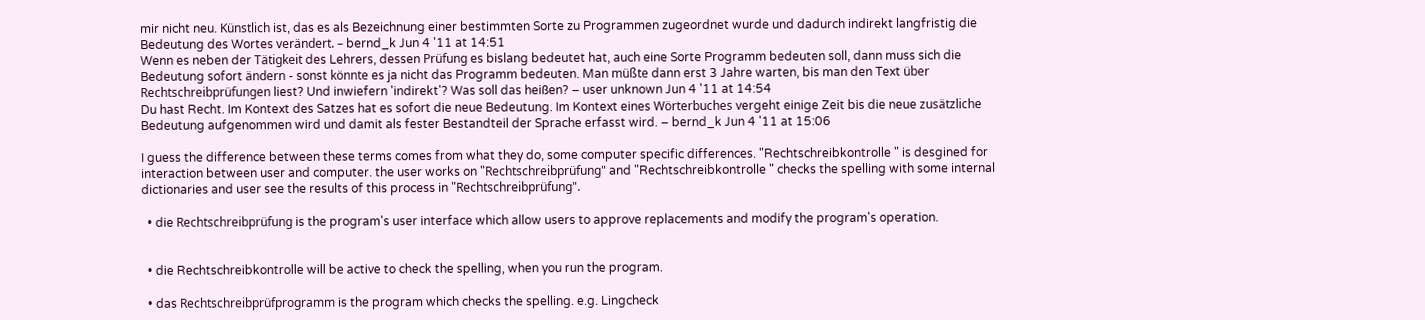mir nicht neu. Künstlich ist, das es als Bezeichnung einer bestimmten Sorte zu Programmen zugeordnet wurde und dadurch indirekt langfristig die Bedeutung des Wortes verändert. – bernd_k Jun 4 '11 at 14:51
Wenn es neben der Tätigkeit des Lehrers, dessen Prüfung es bislang bedeutet hat, auch eine Sorte Programm bedeuten soll, dann muss sich die Bedeutung sofort ändern - sonst könnte es ja nicht das Programm bedeuten. Man müßte dann erst 3 Jahre warten, bis man den Text über Rechtschreibprüfungen liest? Und inwiefern 'indirekt'? Was soll das heißen? – user unknown Jun 4 '11 at 14:54
Du hast Recht. Im Kontext des Satzes hat es sofort die neue Bedeutung. Im Kontext eines Wörterbuches vergeht einige Zeit bis die neue zusätzliche Bedeutung aufgenommen wird und damit als fester Bestandteil der Sprache erfasst wird. – bernd_k Jun 4 '11 at 15:06

I guess the difference between these terms comes from what they do, some computer specific differences. "Rechtschreibkontrolle " is desgined for interaction between user and computer. the user works on "Rechtschreibprüfung" and "Rechtschreibkontrolle " checks the spelling with some internal dictionaries and user see the results of this process in "Rechtschreibprüfung".

  • die Rechtschreibprüfung is the program's user interface which allow users to approve replacements and modify the program's operation.


  • die Rechtschreibkontrolle will be active to check the spelling, when you run the program.

  • das Rechtschreibprüfprogramm is the program which checks the spelling. e.g. Lingcheck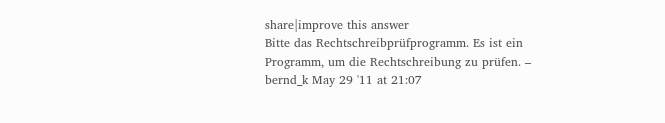share|improve this answer
Bitte das Rechtschreibprüfprogramm. Es ist ein Programm, um die Rechtschreibung zu prüfen. – bernd_k May 29 '11 at 21:07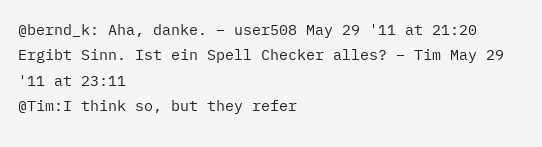@bernd_k: Aha, danke. – user508 May 29 '11 at 21:20
Ergibt Sinn. Ist ein Spell Checker alles? – Tim May 29 '11 at 23:11
@Tim:I think so, but they refer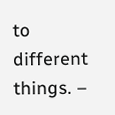to different things. –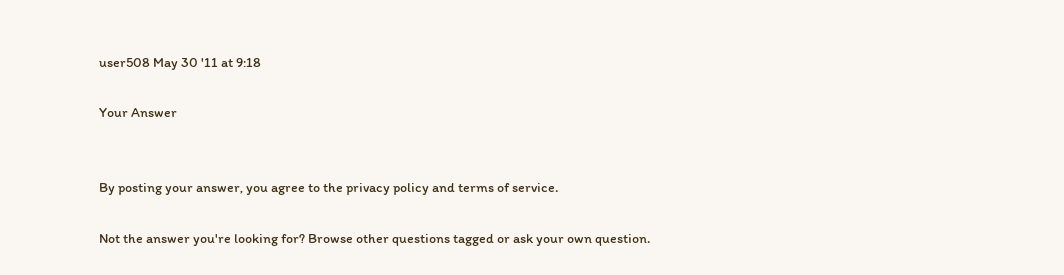user508 May 30 '11 at 9:18

Your Answer


By posting your answer, you agree to the privacy policy and terms of service.

Not the answer you're looking for? Browse other questions tagged or ask your own question.